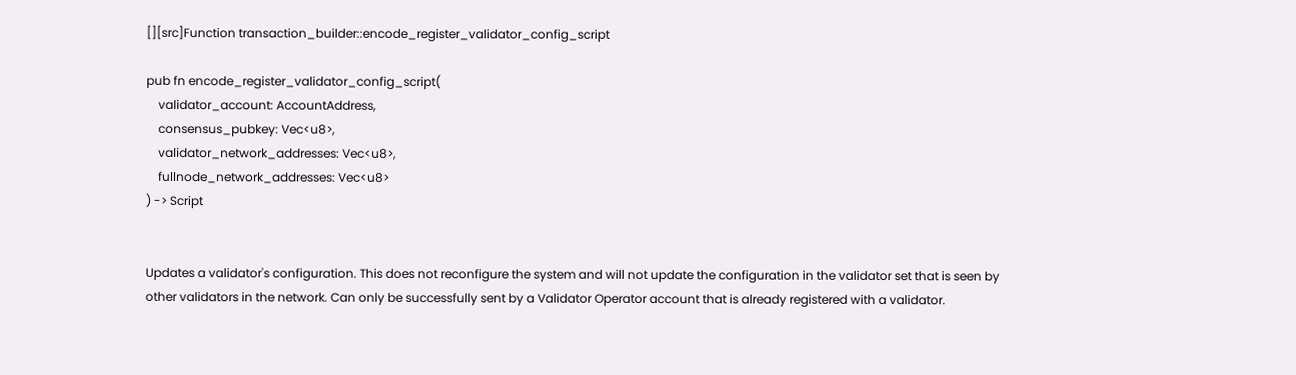[][src]Function transaction_builder::encode_register_validator_config_script

pub fn encode_register_validator_config_script(
    validator_account: AccountAddress,
    consensus_pubkey: Vec<u8>,
    validator_network_addresses: Vec<u8>,
    fullnode_network_addresses: Vec<u8>
) -> Script


Updates a validator's configuration. This does not reconfigure the system and will not update the configuration in the validator set that is seen by other validators in the network. Can only be successfully sent by a Validator Operator account that is already registered with a validator.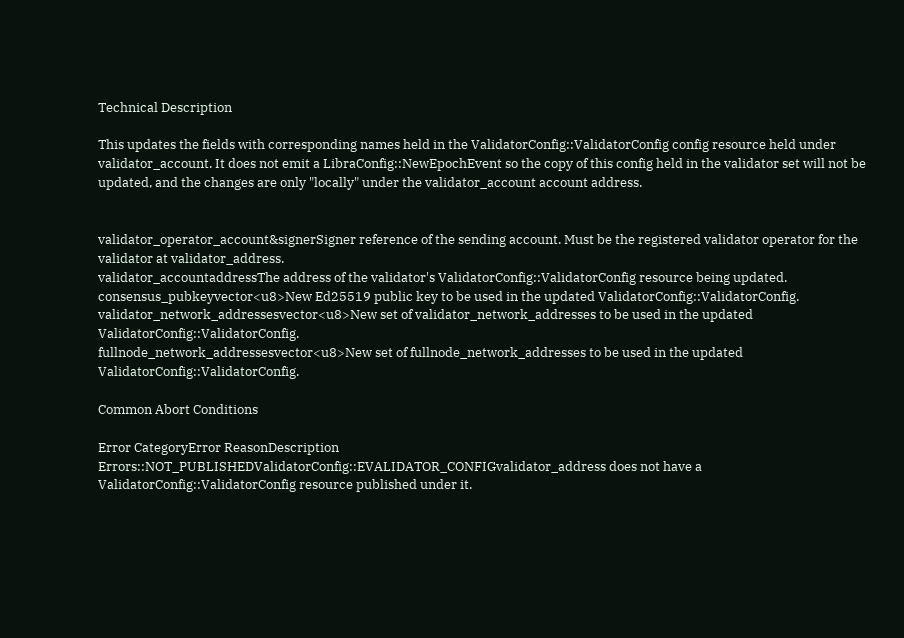Technical Description

This updates the fields with corresponding names held in the ValidatorConfig::ValidatorConfig config resource held under validator_account. It does not emit a LibraConfig::NewEpochEvent so the copy of this config held in the validator set will not be updated, and the changes are only "locally" under the validator_account account address.


validator_operator_account&signerSigner reference of the sending account. Must be the registered validator operator for the validator at validator_address.
validator_accountaddressThe address of the validator's ValidatorConfig::ValidatorConfig resource being updated.
consensus_pubkeyvector<u8>New Ed25519 public key to be used in the updated ValidatorConfig::ValidatorConfig.
validator_network_addressesvector<u8>New set of validator_network_addresses to be used in the updated ValidatorConfig::ValidatorConfig.
fullnode_network_addressesvector<u8>New set of fullnode_network_addresses to be used in the updated ValidatorConfig::ValidatorConfig.

Common Abort Conditions

Error CategoryError ReasonDescription
Errors::NOT_PUBLISHEDValidatorConfig::EVALIDATOR_CONFIGvalidator_address does not have a ValidatorConfig::ValidatorConfig resource published under it.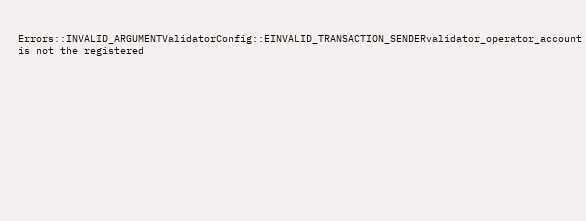Errors::INVALID_ARGUMENTValidatorConfig::EINVALID_TRANSACTION_SENDERvalidator_operator_account is not the registered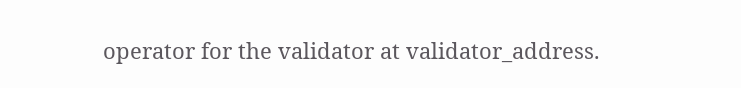operator for the validator at validator_address.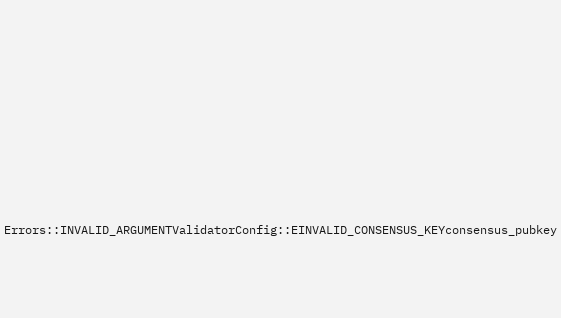Errors::INVALID_ARGUMENTValidatorConfig::EINVALID_CONSENSUS_KEYconsensus_pubkey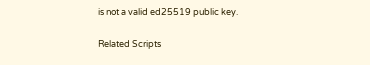is not a valid ed25519 public key.

Related Scripts